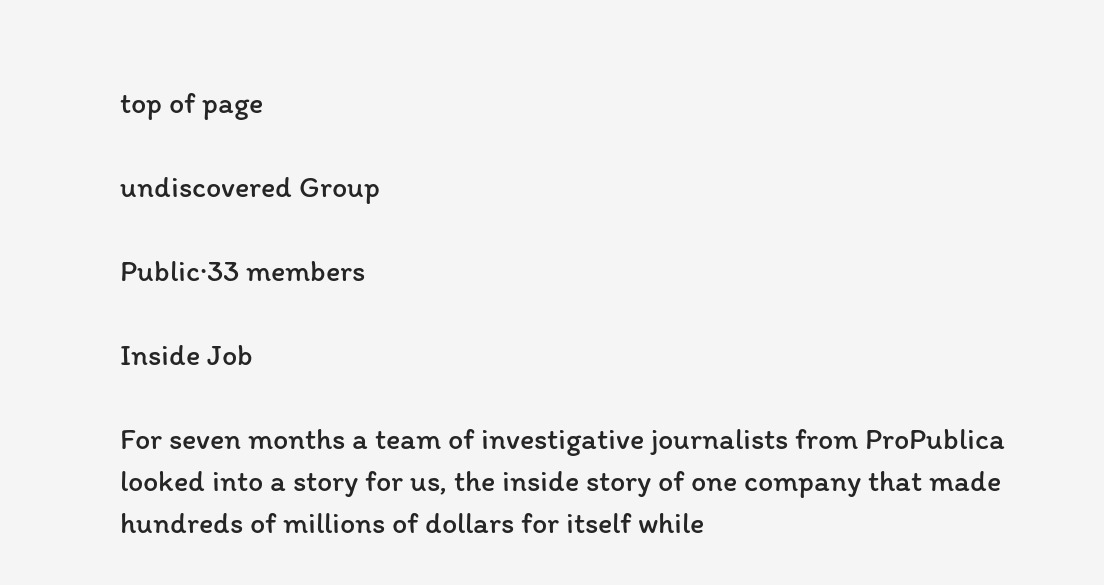top of page

undiscovered Group

Public·33 members

Inside Job

For seven months a team of investigative journalists from ProPublica looked into a story for us, the inside story of one company that made hundreds of millions of dollars for itself while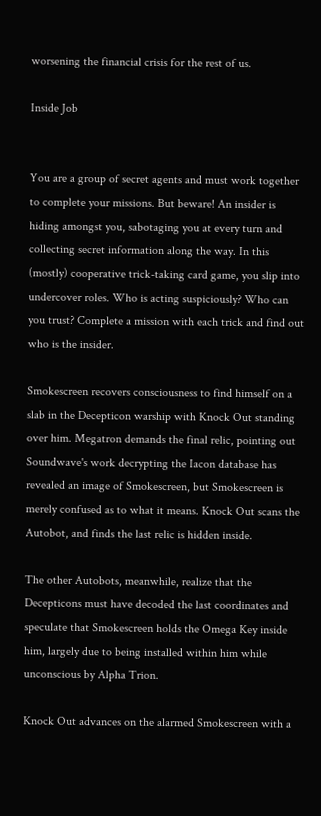worsening the financial crisis for the rest of us.

Inside Job


You are a group of secret agents and must work together to complete your missions. But beware! An insider is hiding amongst you, sabotaging you at every turn and collecting secret information along the way. In this (mostly) cooperative trick-taking card game, you slip into undercover roles. Who is acting suspiciously? Who can you trust? Complete a mission with each trick and find out who is the insider.

Smokescreen recovers consciousness to find himself on a slab in the Decepticon warship with Knock Out standing over him. Megatron demands the final relic, pointing out Soundwave's work decrypting the Iacon database has revealed an image of Smokescreen, but Smokescreen is merely confused as to what it means. Knock Out scans the Autobot, and finds the last relic is hidden inside.

The other Autobots, meanwhile, realize that the Decepticons must have decoded the last coordinates and speculate that Smokescreen holds the Omega Key inside him, largely due to being installed within him while unconscious by Alpha Trion.

Knock Out advances on the alarmed Smokescreen with a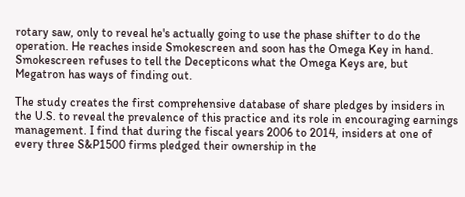rotary saw, only to reveal he's actually going to use the phase shifter to do the operation. He reaches inside Smokescreen and soon has the Omega Key in hand. Smokescreen refuses to tell the Decepticons what the Omega Keys are, but Megatron has ways of finding out.

The study creates the first comprehensive database of share pledges by insiders in the U.S. to reveal the prevalence of this practice and its role in encouraging earnings management. I find that during the fiscal years 2006 to 2014, insiders at one of every three S&P1500 firms pledged their ownership in the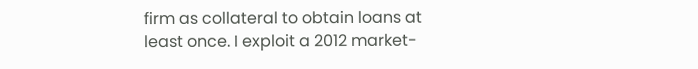firm as collateral to obtain loans at least once. I exploit a 2012 market-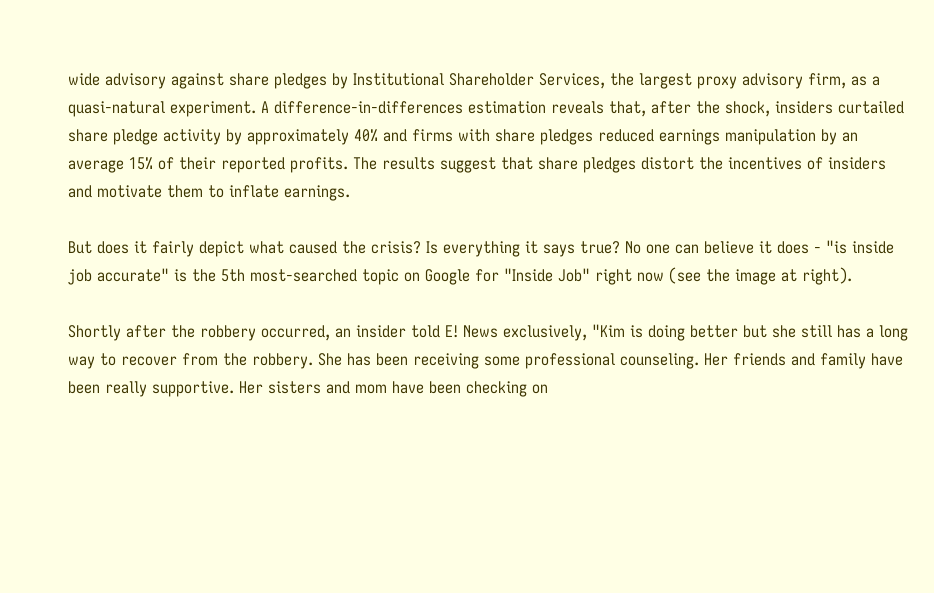wide advisory against share pledges by Institutional Shareholder Services, the largest proxy advisory firm, as a quasi-natural experiment. A difference-in-differences estimation reveals that, after the shock, insiders curtailed share pledge activity by approximately 40% and firms with share pledges reduced earnings manipulation by an average 15% of their reported profits. The results suggest that share pledges distort the incentives of insiders and motivate them to inflate earnings.

But does it fairly depict what caused the crisis? Is everything it says true? No one can believe it does - "is inside job accurate" is the 5th most-searched topic on Google for "Inside Job" right now (see the image at right).

Shortly after the robbery occurred, an insider told E! News exclusively, "Kim is doing better but she still has a long way to recover from the robbery. She has been receiving some professional counseling. Her friends and family have been really supportive. Her sisters and mom have been checking on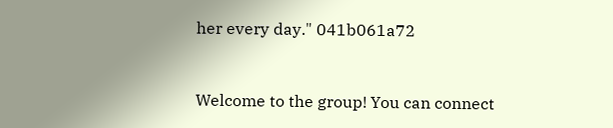her every day." 041b061a72


Welcome to the group! You can connect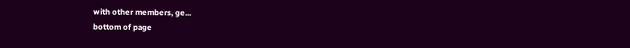with other members, ge...
bottom of page